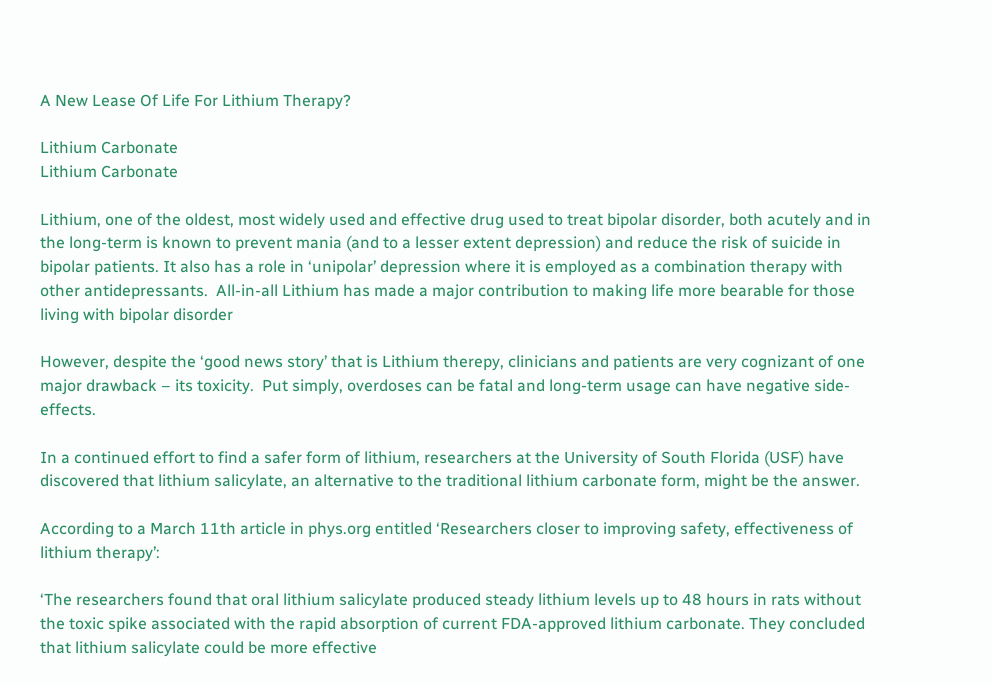A New Lease Of Life For Lithium Therapy?

Lithium Carbonate
Lithium Carbonate

Lithium, one of the oldest, most widely used and effective drug used to treat bipolar disorder, both acutely and in the long-term is known to prevent mania (and to a lesser extent depression) and reduce the risk of suicide in bipolar patients. It also has a role in ‘unipolar’ depression where it is employed as a combination therapy with other antidepressants.  All-in-all Lithium has made a major contribution to making life more bearable for those living with bipolar disorder

However, despite the ‘good news story’ that is Lithium therepy, clinicians and patients are very cognizant of one major drawback – its toxicity.  Put simply, overdoses can be fatal and long-term usage can have negative side-effects.

In a continued effort to find a safer form of lithium, researchers at the University of South Florida (USF) have discovered that lithium salicylate, an alternative to the traditional lithium carbonate form, might be the answer.

According to a March 11th article in phys.org entitled ‘Researchers closer to improving safety, effectiveness of lithium therapy’:

‘The researchers found that oral lithium salicylate produced steady lithium levels up to 48 hours in rats without the toxic spike associated with the rapid absorption of current FDA-approved lithium carbonate. They concluded that lithium salicylate could be more effective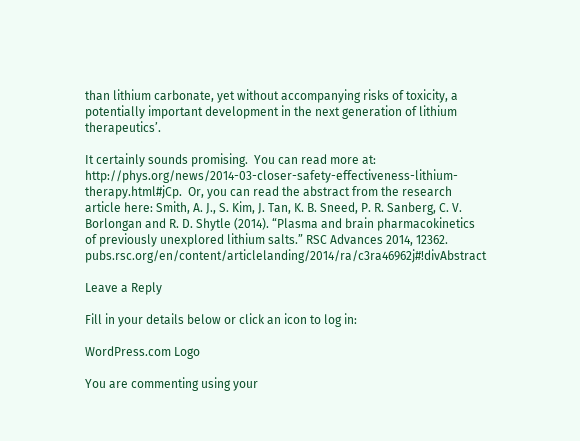than lithium carbonate, yet without accompanying risks of toxicity, a potentially important development in the next generation of lithium therapeutics’.

It certainly sounds promising.  You can read more at: http://phys.org/news/2014-03-closer-safety-effectiveness-lithium-therapy.html#jCp.  Or, you can read the abstract from the research article here: Smith, A. J., S. Kim, J. Tan, K. B. Sneed, P. R. Sanberg, C. V. Borlongan and R. D. Shytle (2014). “Plasma and brain pharmacokinetics of previously unexplored lithium salts.” RSC Advances 2014, 12362. pubs.rsc.org/en/content/articlelanding/2014/ra/c3ra46962j#!divAbstract

Leave a Reply

Fill in your details below or click an icon to log in:

WordPress.com Logo

You are commenting using your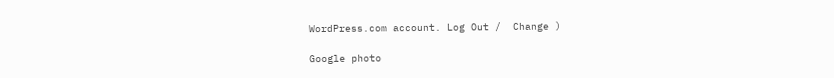WordPress.com account. Log Out /  Change )

Google photo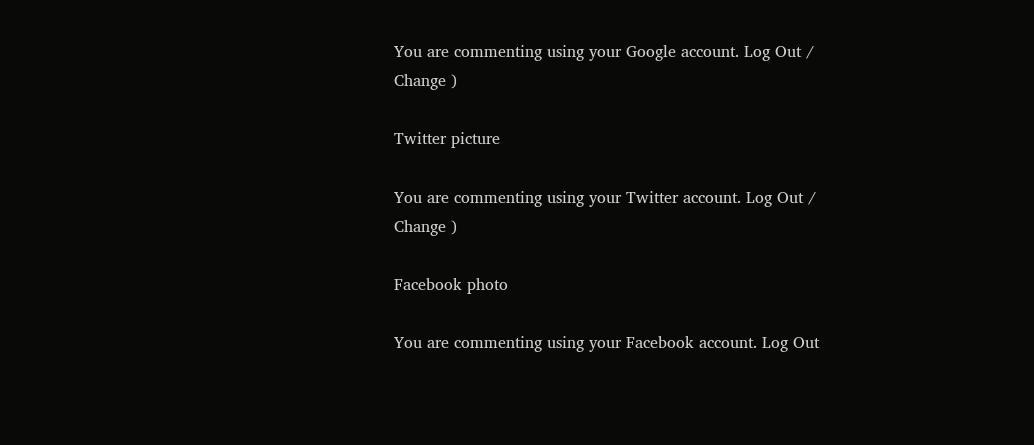You are commenting using your Google account. Log Out /  Change )

Twitter picture

You are commenting using your Twitter account. Log Out /  Change )

Facebook photo

You are commenting using your Facebook account. Log Out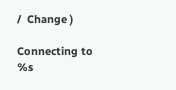/  Change )

Connecting to %s